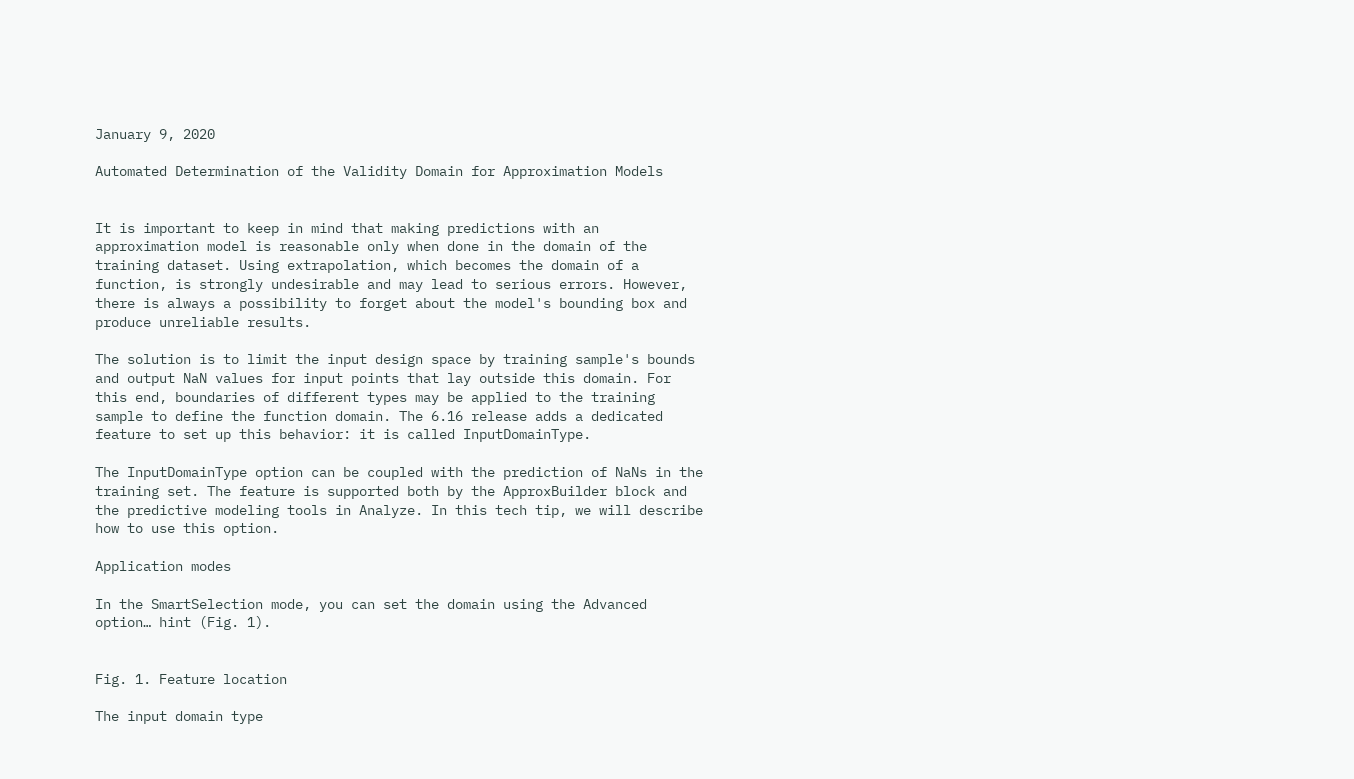January 9, 2020

Automated Determination of the Validity Domain for Approximation Models


It is important to keep in mind that making predictions with an approximation model is reasonable only when done in the domain of the training dataset. Using extrapolation, which becomes the domain of a function, is strongly undesirable and may lead to serious errors. However, there is always a possibility to forget about the model's bounding box and produce unreliable results.

The solution is to limit the input design space by training sample's bounds and output NaN values for input points that lay outside this domain. For this end, boundaries of different types may be applied to the training sample to define the function domain. The 6.16 release adds a dedicated feature to set up this behavior: it is called InputDomainType.

The InputDomainType option can be coupled with the prediction of NaNs in the training set. The feature is supported both by the ApproxBuilder block and the predictive modeling tools in Analyze. In this tech tip, we will describe how to use this option.

Application modes

In the SmartSelection mode, you can set the domain using the Advanced option… hint (Fig. 1).


Fig. 1. Feature location

The input domain type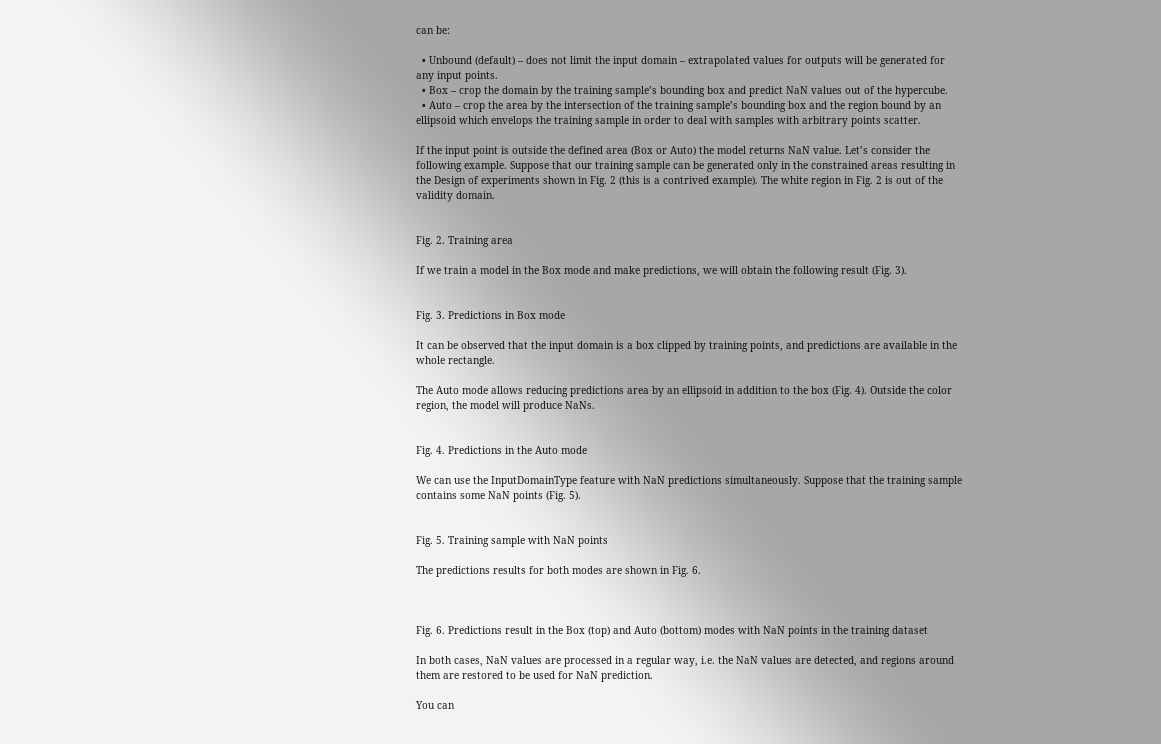can be:

  • Unbound (default) – does not limit the input domain – extrapolated values for outputs will be generated for any input points.
  • Box – crop the domain by the training sample’s bounding box and predict NaN values out of the hypercube.
  • Auto – crop the area by the intersection of the training sample’s bounding box and the region bound by an ellipsoid which envelops the training sample in order to deal with samples with arbitrary points scatter.

If the input point is outside the defined area (Box or Auto) the model returns NaN value. Let’s consider the following example. Suppose that our training sample can be generated only in the constrained areas resulting in the Design of experiments shown in Fig. 2 (this is a contrived example). The white region in Fig. 2 is out of the validity domain.


Fig. 2. Training area

If we train a model in the Box mode and make predictions, we will obtain the following result (Fig. 3).


Fig. 3. Predictions in Box mode

It can be observed that the input domain is a box clipped by training points, and predictions are available in the whole rectangle.

The Auto mode allows reducing predictions area by an ellipsoid in addition to the box (Fig. 4). Outside the color region, the model will produce NaNs.


Fig. 4. Predictions in the Auto mode

We can use the InputDomainType feature with NaN predictions simultaneously. Suppose that the training sample contains some NaN points (Fig. 5).


Fig. 5. Training sample with NaN points

The predictions results for both modes are shown in Fig. 6.



Fig. 6. Predictions result in the Box (top) and Auto (bottom) modes with NaN points in the training dataset

In both cases, NaN values are processed in a regular way, i.e. the NaN values are detected, and regions around them are restored to be used for NaN prediction.

You can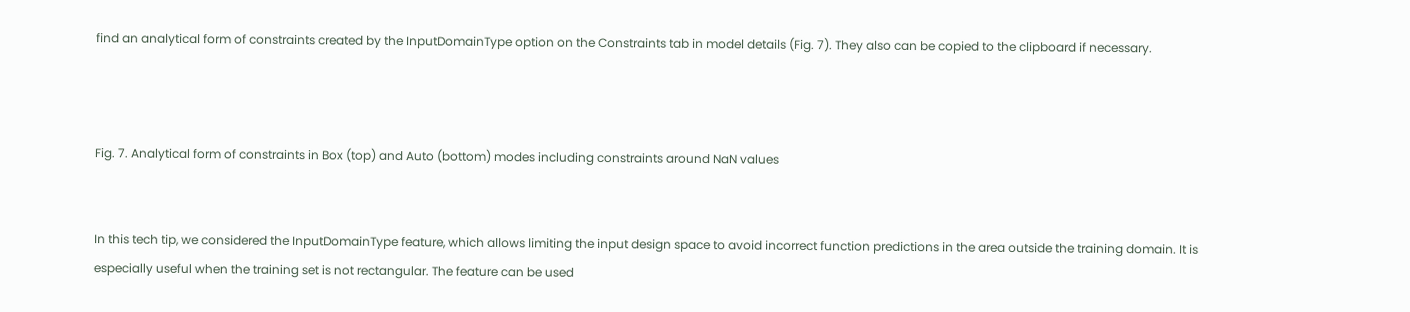find an analytical form of constraints created by the InputDomainType option on the Constraints tab in model details (Fig. 7). They also can be copied to the clipboard if necessary.



Fig. 7. Analytical form of constraints in Box (top) and Auto (bottom) modes including constraints around NaN values


In this tech tip, we considered the InputDomainType feature, which allows limiting the input design space to avoid incorrect function predictions in the area outside the training domain. It is especially useful when the training set is not rectangular. The feature can be used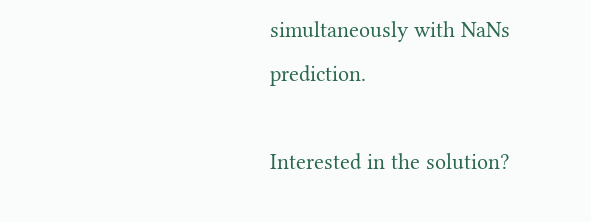simultaneously with NaNs prediction.

Interested in the solution?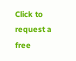Click to request a free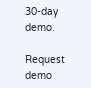30-day demo.

Request demo